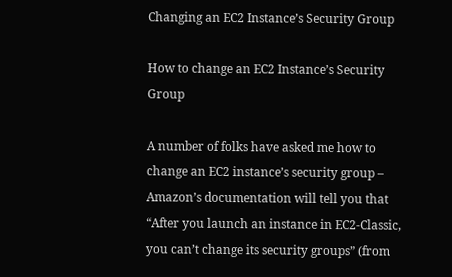Changing an EC2 Instance’s Security Group

How to change an EC2 Instance’s Security Group

A number of folks have asked me how to change an EC2 instance’s security group – Amazon’s documentation will tell you that “After you launch an instance in EC2-Classic, you can’t change its security groups” (from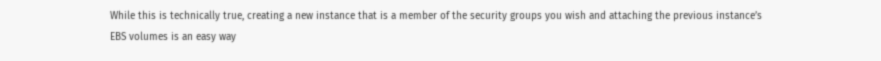While this is technically true, creating a new instance that is a member of the security groups you wish and attaching the previous instance’s EBS volumes is an easy way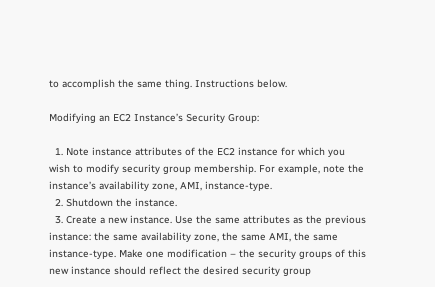to accomplish the same thing. Instructions below.

Modifying an EC2 Instance’s Security Group:

  1. Note instance attributes of the EC2 instance for which you wish to modify security group membership. For example, note the instance’s availability zone, AMI, instance-type.
  2. Shutdown the instance.
  3. Create a new instance. Use the same attributes as the previous instance: the same availability zone, the same AMI, the same instance-type. Make one modification – the security groups of this new instance should reflect the desired security group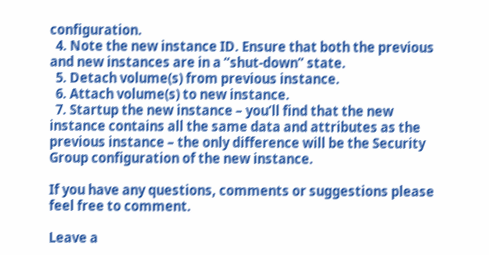configuration.
  4. Note the new instance ID. Ensure that both the previous and new instances are in a “shut-down” state.
  5. Detach volume(s) from previous instance.
  6. Attach volume(s) to new instance.
  7. Startup the new instance – you’ll find that the new instance contains all the same data and attributes as the previous instance – the only difference will be the Security Group configuration of the new instance.

If you have any questions, comments or suggestions please feel free to comment.

Leave a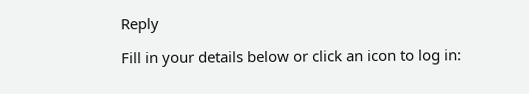Reply

Fill in your details below or click an icon to log in: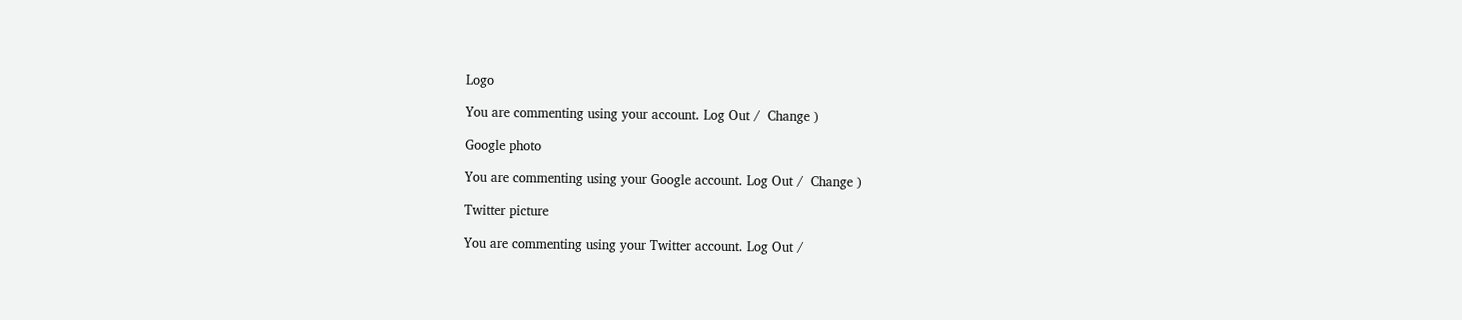Logo

You are commenting using your account. Log Out /  Change )

Google photo

You are commenting using your Google account. Log Out /  Change )

Twitter picture

You are commenting using your Twitter account. Log Out /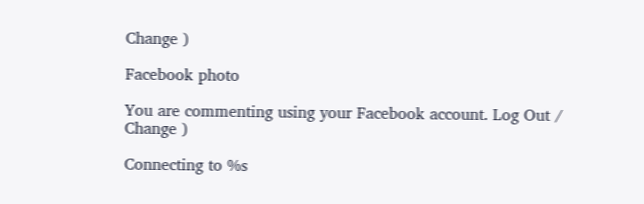Change )

Facebook photo

You are commenting using your Facebook account. Log Out /  Change )

Connecting to %s